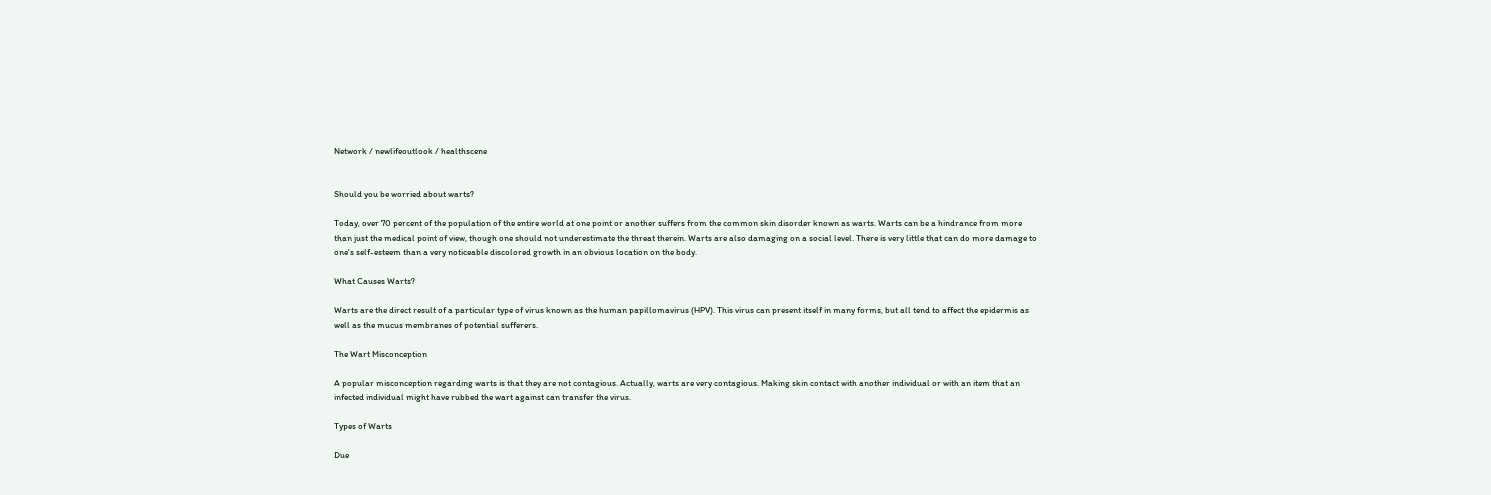Network / newlifeoutlook / healthscene


Should you be worried about warts?

Today, over 70 percent of the population of the entire world at one point or another suffers from the common skin disorder known as warts. Warts can be a hindrance from more than just the medical point of view, though one should not underestimate the threat therein. Warts are also damaging on a social level. There is very little that can do more damage to one's self-esteem than a very noticeable discolored growth in an obvious location on the body.

What Causes Warts?

Warts are the direct result of a particular type of virus known as the human papillomavirus (HPV). This virus can present itself in many forms, but all tend to affect the epidermis as well as the mucus membranes of potential sufferers.

The Wart Misconception

A popular misconception regarding warts is that they are not contagious. Actually, warts are very contagious. Making skin contact with another individual or with an item that an infected individual might have rubbed the wart against can transfer the virus.

Types of Warts

Due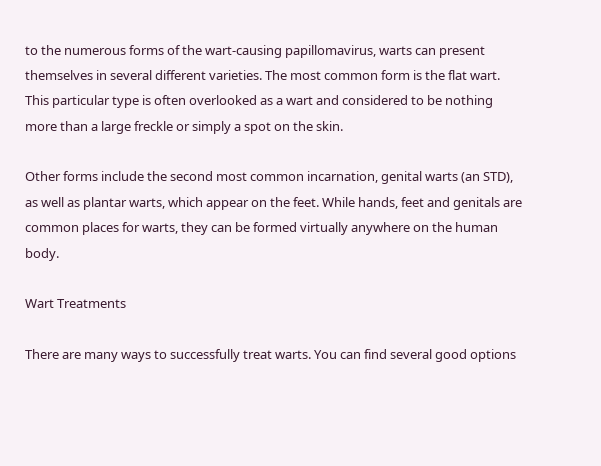to the numerous forms of the wart-causing papillomavirus, warts can present themselves in several different varieties. The most common form is the flat wart. This particular type is often overlooked as a wart and considered to be nothing more than a large freckle or simply a spot on the skin.

Other forms include the second most common incarnation, genital warts (an STD), as well as plantar warts, which appear on the feet. While hands, feet and genitals are common places for warts, they can be formed virtually anywhere on the human body.

Wart Treatments

There are many ways to successfully treat warts. You can find several good options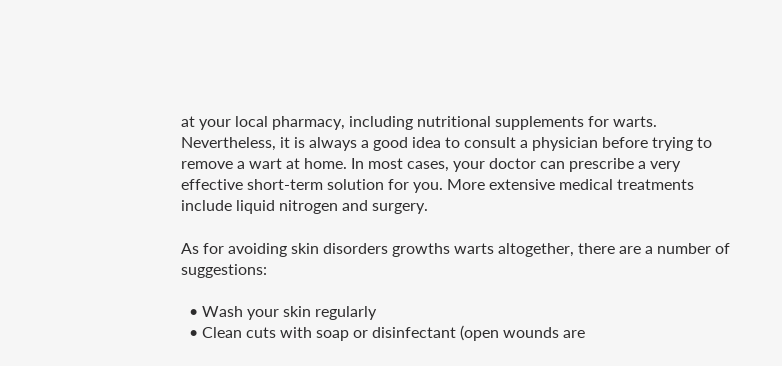at your local pharmacy, including nutritional supplements for warts. Nevertheless, it is always a good idea to consult a physician before trying to remove a wart at home. In most cases, your doctor can prescribe a very effective short-term solution for you. More extensive medical treatments include liquid nitrogen and surgery.

As for avoiding skin disorders growths warts altogether, there are a number of suggestions:

  • Wash your skin regularly
  • Clean cuts with soap or disinfectant (open wounds are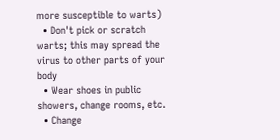more susceptible to warts)
  • Don't pick or scratch warts; this may spread the virus to other parts of your body
  • Wear shoes in public showers, change rooms, etc.
  • Change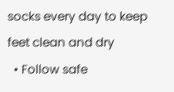socks every day to keep feet clean and dry
  • Follow safe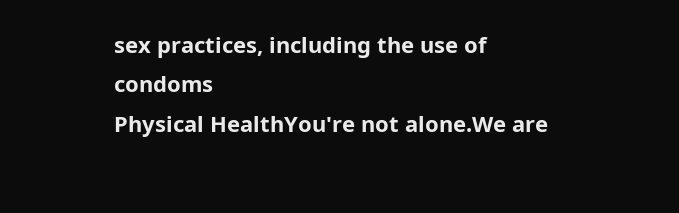sex practices, including the use of condoms
Physical HealthYou're not alone.We are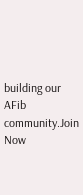building our AFib community.Join Now